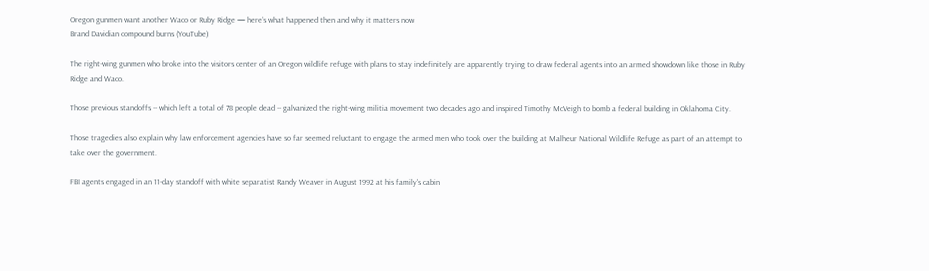Oregon gunmen want another Waco or Ruby Ridge — here’s what happened then and why it matters now
Brand Davidian compound burns (YouTube)

The right-wing gunmen who broke into the visitors center of an Oregon wildlife refuge with plans to stay indefinitely are apparently trying to draw federal agents into an armed showdown like those in Ruby Ridge and Waco.

Those previous standoffs -- which left a total of 78 people dead -- galvanized the right-wing militia movement two decades ago and inspired Timothy McVeigh to bomb a federal building in Oklahoma City.

Those tragedies also explain why law enforcement agencies have so far seemed reluctant to engage the armed men who took over the building at Malheur National Wildlife Refuge as part of an attempt to take over the government.

FBI agents engaged in an 11-day standoff with white separatist Randy Weaver in August 1992 at his family's cabin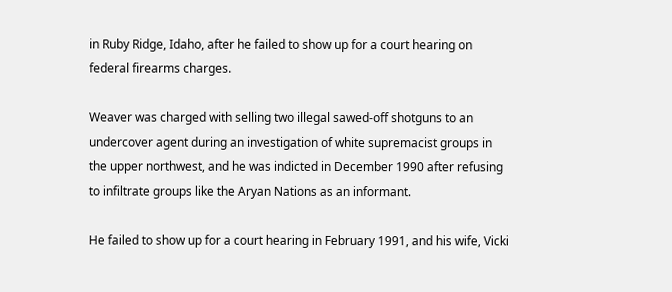in Ruby Ridge, Idaho, after he failed to show up for a court hearing on federal firearms charges.

Weaver was charged with selling two illegal sawed-off shotguns to an undercover agent during an investigation of white supremacist groups in the upper northwest, and he was indicted in December 1990 after refusing to infiltrate groups like the Aryan Nations as an informant.

He failed to show up for a court hearing in February 1991, and his wife, Vicki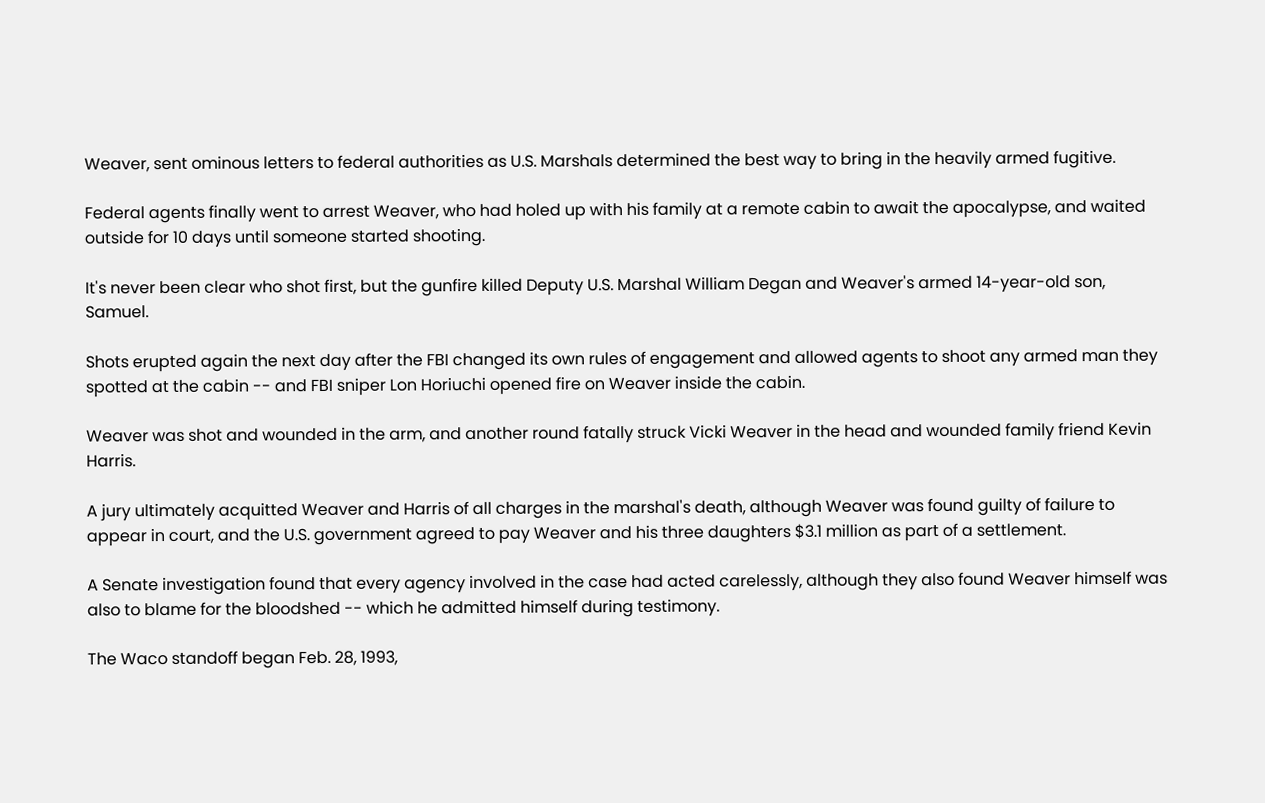Weaver, sent ominous letters to federal authorities as U.S. Marshals determined the best way to bring in the heavily armed fugitive.

Federal agents finally went to arrest Weaver, who had holed up with his family at a remote cabin to await the apocalypse, and waited outside for 10 days until someone started shooting.

It's never been clear who shot first, but the gunfire killed Deputy U.S. Marshal William Degan and Weaver's armed 14-year-old son, Samuel.

Shots erupted again the next day after the FBI changed its own rules of engagement and allowed agents to shoot any armed man they spotted at the cabin -- and FBI sniper Lon Horiuchi opened fire on Weaver inside the cabin.

Weaver was shot and wounded in the arm, and another round fatally struck Vicki Weaver in the head and wounded family friend Kevin Harris.

A jury ultimately acquitted Weaver and Harris of all charges in the marshal's death, although Weaver was found guilty of failure to appear in court, and the U.S. government agreed to pay Weaver and his three daughters $3.1 million as part of a settlement.

A Senate investigation found that every agency involved in the case had acted carelessly, although they also found Weaver himself was also to blame for the bloodshed -- which he admitted himself during testimony.

The Waco standoff began Feb. 28, 1993,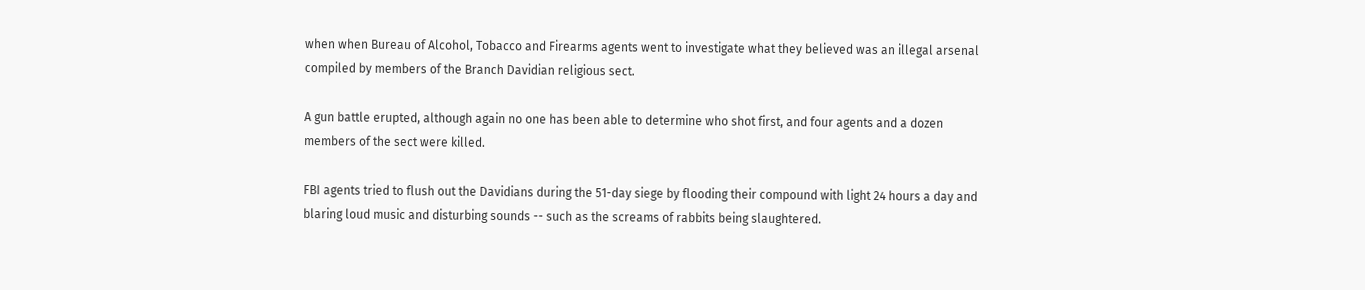when when Bureau of Alcohol, Tobacco and Firearms agents went to investigate what they believed was an illegal arsenal compiled by members of the Branch Davidian religious sect.

A gun battle erupted, although again no one has been able to determine who shot first, and four agents and a dozen members of the sect were killed.

FBI agents tried to flush out the Davidians during the 51-day siege by flooding their compound with light 24 hours a day and blaring loud music and disturbing sounds -- such as the screams of rabbits being slaughtered.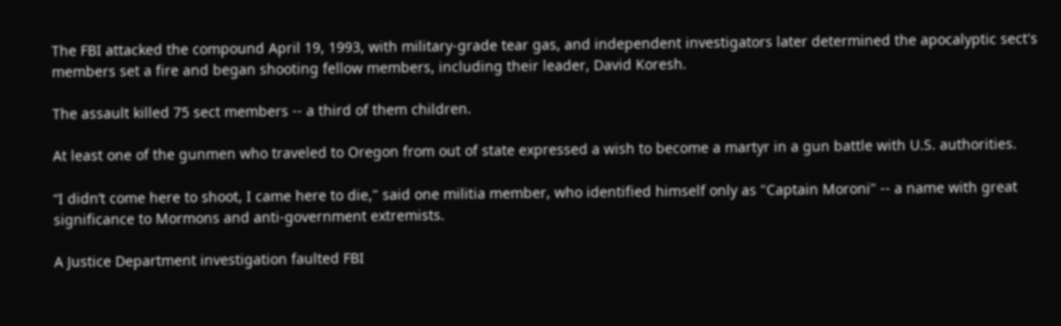The FBI attacked the compound April 19, 1993, with military-grade tear gas, and independent investigators later determined the apocalyptic sect's members set a fire and began shooting fellow members, including their leader, David Koresh.

The assault killed 75 sect members -- a third of them children.

At least one of the gunmen who traveled to Oregon from out of state expressed a wish to become a martyr in a gun battle with U.S. authorities.

“I didn’t come here to shoot, I came here to die," said one militia member, who identified himself only as "Captain Moroni" -- a name with great significance to Mormons and anti-government extremists.

A Justice Department investigation faulted FBI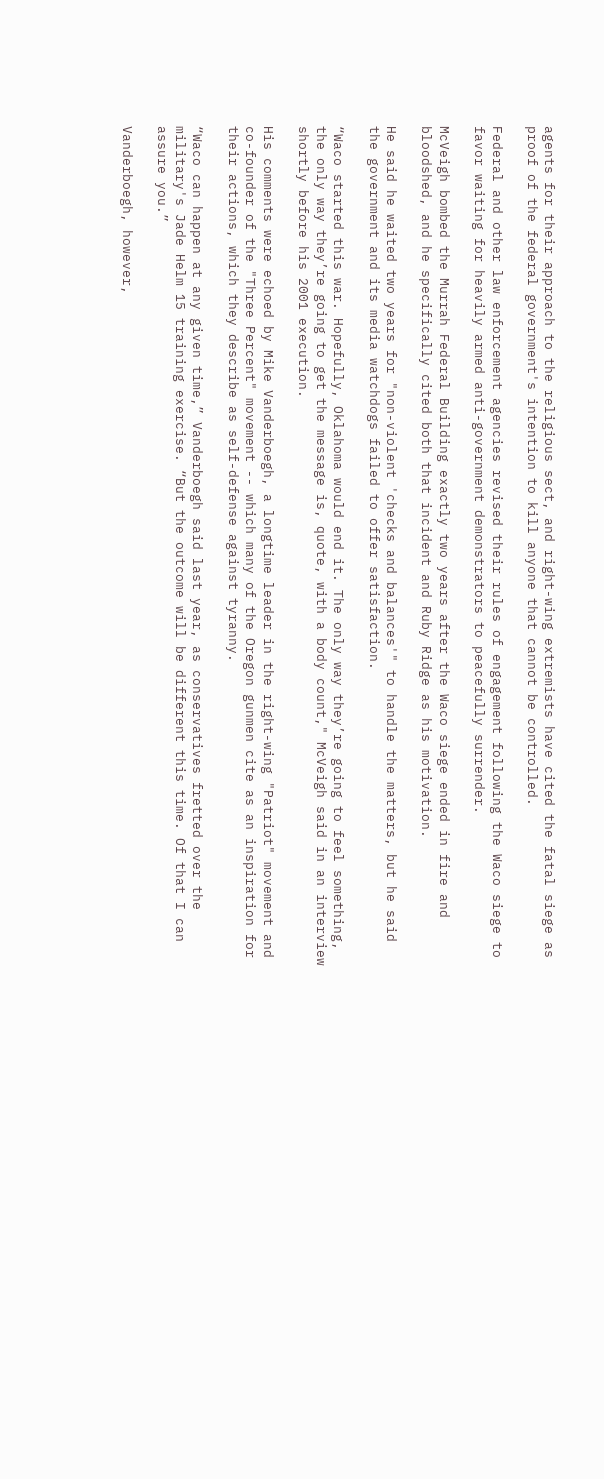agents for their approach to the religious sect, and right-wing extremists have cited the fatal siege as proof of the federal government's intention to kill anyone that cannot be controlled.

Federal and other law enforcement agencies revised their rules of engagement following the Waco siege to favor waiting for heavily armed anti-government demonstrators to peacefully surrender.

McVeigh bombed the Murrah Federal Building exactly two years after the Waco siege ended in fire and bloodshed, and he specifically cited both that incident and Ruby Ridge as his motivation.

He said he waited two years for "non-violent 'checks and balances'" to handle the matters, but he said the government and its media watchdogs failed to offer satisfaction.

“Waco started this war. Hopefully, Oklahoma would end it. The only way they’re going to feel something, the only way they’re going to get the message is, quote, with a body count," McVeigh said in an interview shortly before his 2001 execution.

His comments were echoed by Mike Vanderboegh, a longtime leader in the right-wing "Patriot" movement and co-founder of the "Three Percent" movement -- which many of the Oregon gunmen cite as an inspiration for their actions, which they describe as self-defense against tyranny.

“Waco can happen at any given time,” Vanderboegh said last year, as conservatives fretted over the military's Jade Helm 15 training exercise. “But the outcome will be different this time. Of that I can assure you.”

Vanderboegh, however,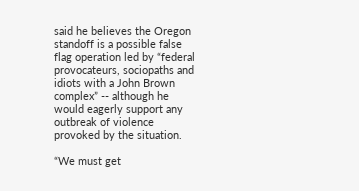said he believes the Oregon standoff is a possible false flag operation led by “federal provocateurs, sociopaths and idiots with a John Brown complex” -- although he would eagerly support any outbreak of violence provoked by the situation.

“We must get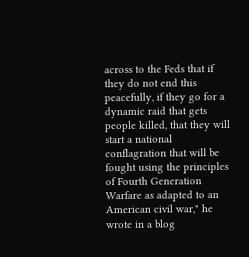across to the Feds that if they do not end this peacefully, if they go for a dynamic raid that gets people killed, that they will start a national conflagration that will be fought using the principles of Fourth Generation Warfare as adapted to an American civil war," he wrote in a blog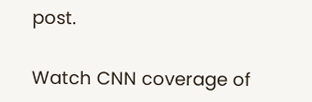post.

Watch CNN coverage of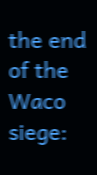the end of the Waco siege: